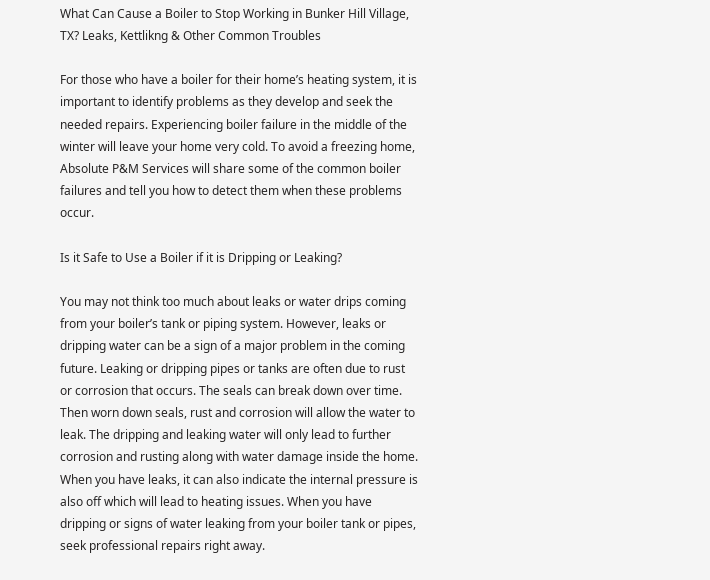What Can Cause a Boiler to Stop Working in Bunker Hill Village, TX? Leaks, Kettlikng & Other Common Troubles

For those who have a boiler for their home’s heating system, it is important to identify problems as they develop and seek the needed repairs. Experiencing boiler failure in the middle of the winter will leave your home very cold. To avoid a freezing home, Absolute P&M Services will share some of the common boiler failures and tell you how to detect them when these problems occur.

Is it Safe to Use a Boiler if it is Dripping or Leaking?

You may not think too much about leaks or water drips coming from your boiler’s tank or piping system. However, leaks or dripping water can be a sign of a major problem in the coming future. Leaking or dripping pipes or tanks are often due to rust or corrosion that occurs. The seals can break down over time. Then worn down seals, rust and corrosion will allow the water to leak. The dripping and leaking water will only lead to further corrosion and rusting along with water damage inside the home. When you have leaks, it can also indicate the internal pressure is also off which will lead to heating issues. When you have dripping or signs of water leaking from your boiler tank or pipes, seek professional repairs right away.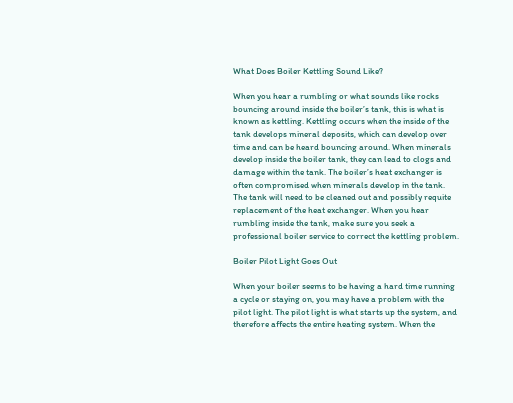What Does Boiler Kettling Sound Like?

When you hear a rumbling or what sounds like rocks bouncing around inside the boiler’s tank, this is what is known as kettling. Kettling occurs when the inside of the tank develops mineral deposits, which can develop over time and can be heard bouncing around. When minerals develop inside the boiler tank, they can lead to clogs and damage within the tank. The boiler’s heat exchanger is often compromised when minerals develop in the tank. The tank will need to be cleaned out and possibly requite replacement of the heat exchanger. When you hear rumbling inside the tank, make sure you seek a professional boiler service to correct the kettling problem.

Boiler Pilot Light Goes Out

When your boiler seems to be having a hard time running a cycle or staying on, you may have a problem with the pilot light. The pilot light is what starts up the system, and therefore affects the entire heating system. When the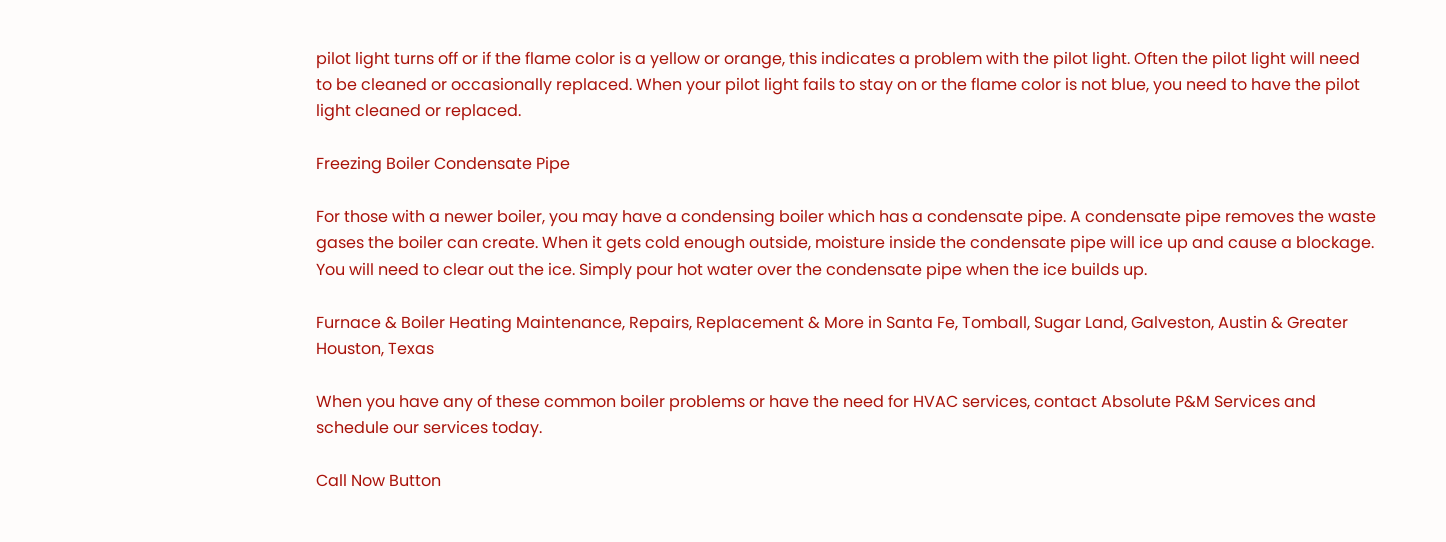pilot light turns off or if the flame color is a yellow or orange, this indicates a problem with the pilot light. Often the pilot light will need to be cleaned or occasionally replaced. When your pilot light fails to stay on or the flame color is not blue, you need to have the pilot light cleaned or replaced.

Freezing Boiler Condensate Pipe

For those with a newer boiler, you may have a condensing boiler which has a condensate pipe. A condensate pipe removes the waste gases the boiler can create. When it gets cold enough outside, moisture inside the condensate pipe will ice up and cause a blockage. You will need to clear out the ice. Simply pour hot water over the condensate pipe when the ice builds up.

Furnace & Boiler Heating Maintenance, Repairs, Replacement & More in Santa Fe, Tomball, Sugar Land, Galveston, Austin & Greater Houston, Texas

When you have any of these common boiler problems or have the need for HVAC services, contact Absolute P&M Services and schedule our services today.

Call Now Button